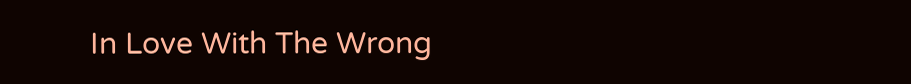In Love With The Wrong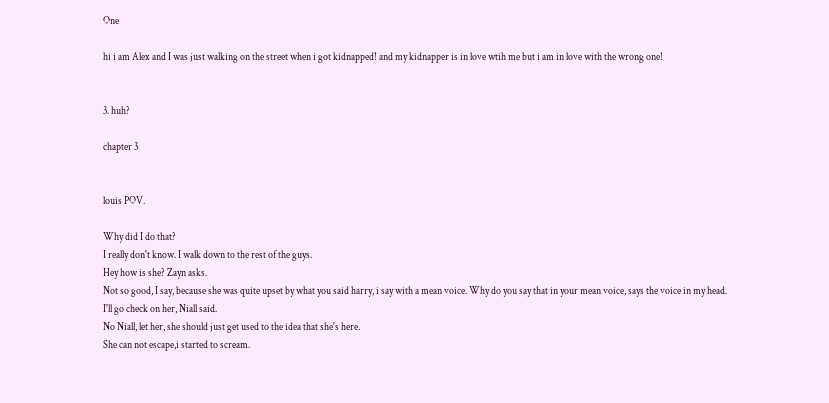One

hi i am Alex and I was just walking on the street when i got kidnapped! and my kidnapper is in love wtih me but i am in love with the wrong one!


3. huh?

chapter 3


louis POV.

Why did I do that?
I really don't know. I walk down to the rest of the guys.
Hey how is she? Zayn asks.
Not so good, I say, because she was quite upset by what you said harry, i say with a mean voice. Why do you say that in your mean voice, says the voice in my head.
I'll go check on her, Niall said.
No Niall, let her, she should just get used to the idea that she's here.
She can not escape,i started to scream.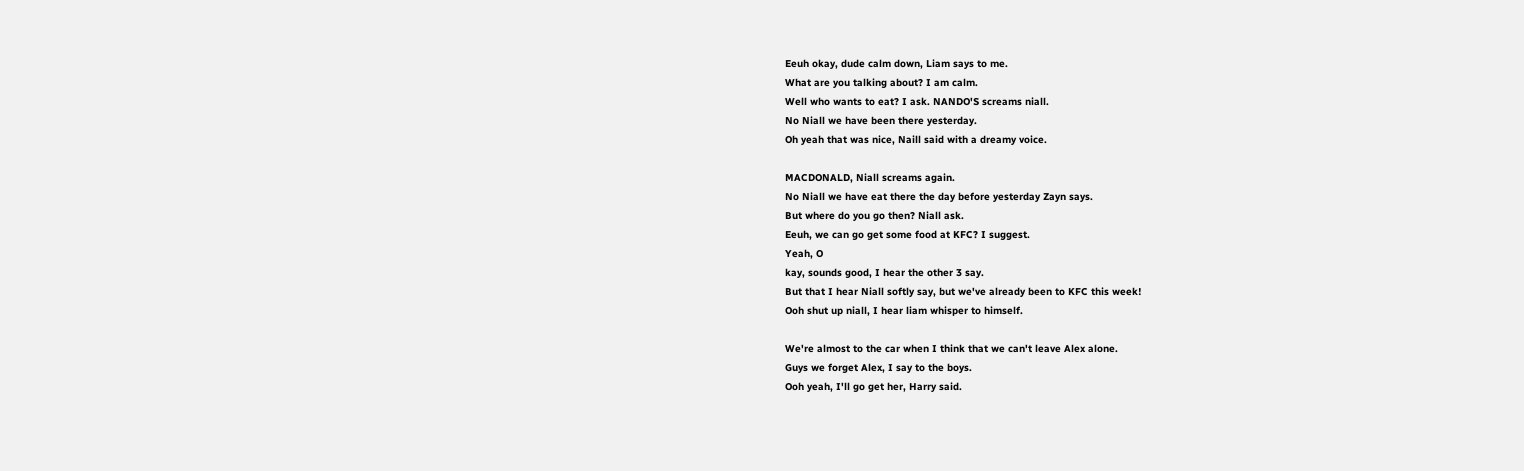Eeuh okay, dude calm down, Liam says to me.
What are you talking about? I am calm.
Well who wants to eat? I ask. NANDO'S screams niall.
No Niall we have been there yesterday.
Oh yeah that was nice, Naill said with a dreamy voice.

MACDONALD, Niall screams again.
No Niall we have eat there the day before yesterday Zayn says.
But where do you go then? Niall ask.
Eeuh, we can go get some food at KFC? I suggest.
Yeah, O
kay, sounds good, I hear the other 3 say.
But that I hear Niall softly say, but we've already been to KFC this week!
Ooh shut up niall, I hear liam whisper to himself.

We're almost to the car when I think that we can't leave Alex alone.
Guys we forget Alex, I say to the boys.
Ooh yeah, I'll go get her, Harry said.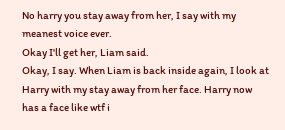No harry you stay away from her, I say with my meanest voice ever.
Okay I'll get her, Liam said.
Okay, I say. When Liam is back inside again, I look at Harry with my stay away from her face. Harry now has a face like wtf i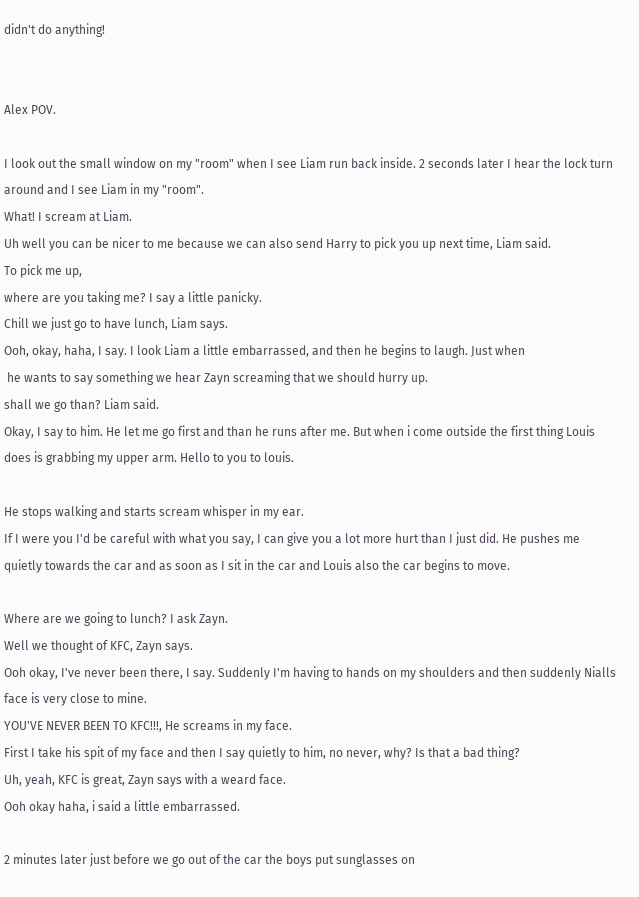didn't do anything!


Alex POV.

I look out the small window on my "room" when I see Liam run back inside. 2 seconds later I hear the lock turn around and I see Liam in my "room".
What! I scream at Liam.
Uh well you can be nicer to me because we can also send Harry to pick you up next time, Liam said.
To pick me up,
where are you taking me? I say a little panicky.
Chill we just go to have lunch, Liam says.
Ooh, okay, haha, I say. I look Liam a little embarrassed, and then he begins to laugh. Just when
 he wants to say something we hear Zayn screaming that we should hurry up.
shall we go than? Liam said.
Okay, I say to him. He let me go first and than he runs after me. But when i come outside the first thing Louis does is grabbing my upper arm. Hello to you to louis.

He stops walking and starts scream whisper in my ear.
If I were you I'd be careful with what you say, I can give you a lot more hurt than I just did. He pushes me quietly towards the car and as soon as I sit in the car and Louis also the car begins to move.

Where are we going to lunch? I ask Zayn.
Well we thought of KFC, Zayn says.
Ooh okay, I've never been there, I say. Suddenly I'm having to hands on my shoulders and then suddenly Nialls face is very close to mine.
YOU'VE NEVER BEEN TO KFC!!!, He screams in my face.
First I take his spit of my face and then I say quietly to him, no never, why? Is that a bad thing?
Uh, yeah, KFC is great, Zayn says with a weard face.
Ooh okay haha, i said a little embarrassed.

2 minutes later just before we go out of the car the boys put sunglasses on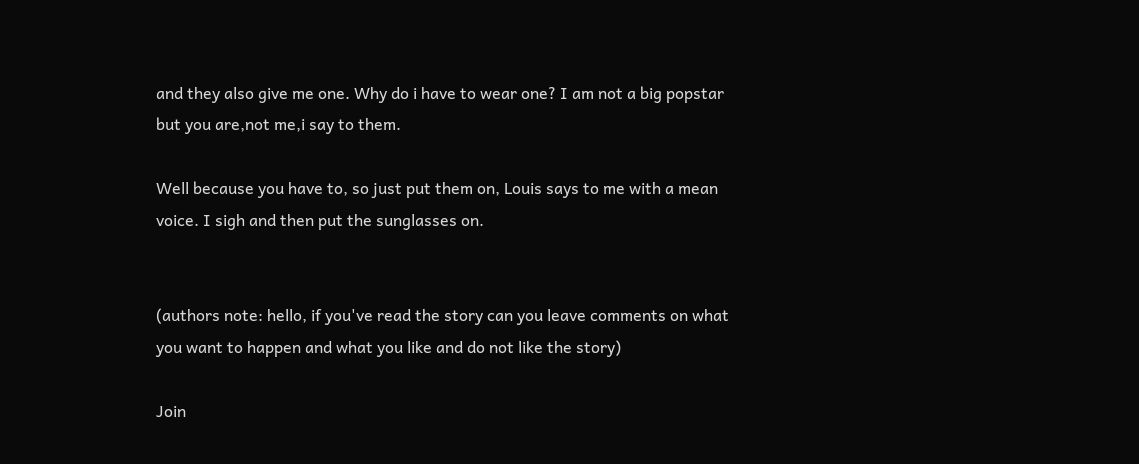and they also give me one. Why do i have to wear one? I am not a big popstar but you are,not me,i say to them.

Well because you have to, so just put them on, Louis says to me with a mean voice. I sigh and then put the sunglasses on.


(authors note: hello, if you've read the story can you leave comments on what you want to happen and what you like and do not like the story)

Join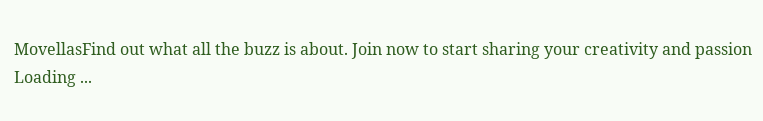MovellasFind out what all the buzz is about. Join now to start sharing your creativity and passion
Loading ...